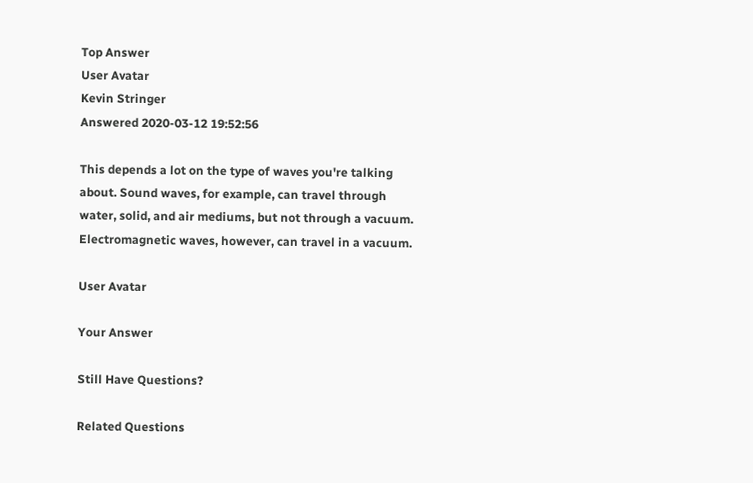Top Answer
User Avatar
Kevin Stringer
Answered 2020-03-12 19:52:56

This depends a lot on the type of waves you're talking about. Sound waves, for example, can travel through water, solid, and air mediums, but not through a vacuum. Electromagnetic waves, however, can travel in a vacuum.

User Avatar

Your Answer

Still Have Questions?

Related Questions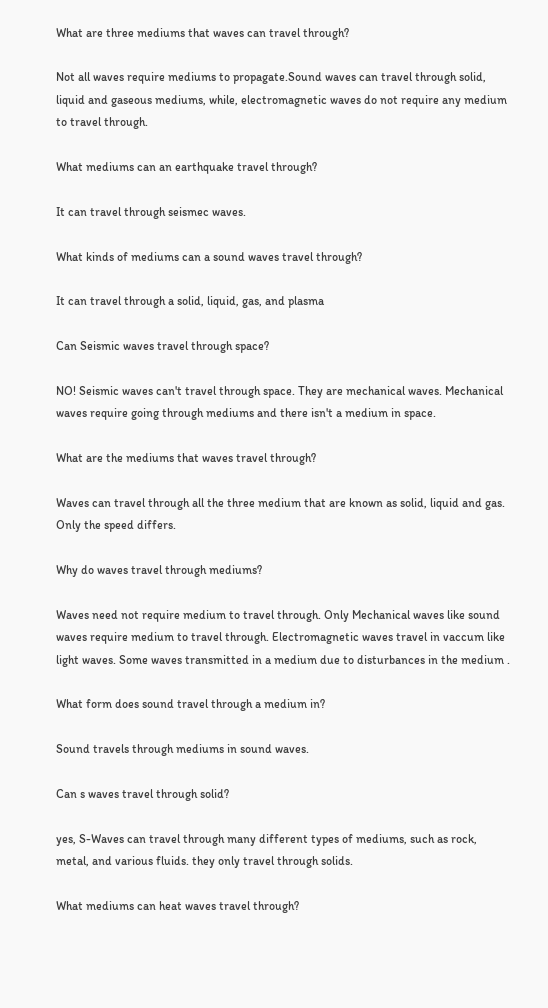What are three mediums that waves can travel through?

Not all waves require mediums to propagate.Sound waves can travel through solid, liquid and gaseous mediums, while, electromagnetic waves do not require any medium to travel through.

What mediums can an earthquake travel through?

It can travel through seismec waves.

What kinds of mediums can a sound waves travel through?

It can travel through a solid, liquid, gas, and plasma

Can Seismic waves travel through space?

NO! Seismic waves can't travel through space. They are mechanical waves. Mechanical waves require going through mediums and there isn't a medium in space.

What are the mediums that waves travel through?

Waves can travel through all the three medium that are known as solid, liquid and gas. Only the speed differs.

Why do waves travel through mediums?

Waves need not require medium to travel through. Only Mechanical waves like sound waves require medium to travel through. Electromagnetic waves travel in vaccum like light waves. Some waves transmitted in a medium due to disturbances in the medium .

What form does sound travel through a medium in?

Sound travels through mediums in sound waves.

Can s waves travel through solid?

yes, S-Waves can travel through many different types of mediums, such as rock, metal, and various fluids. they only travel through solids.

What mediums can heat waves travel through?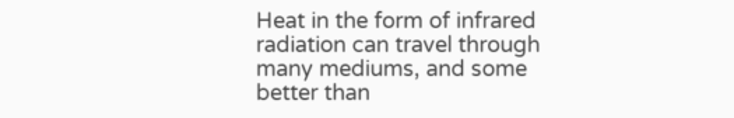Heat in the form of infrared radiation can travel through many mediums, and some better than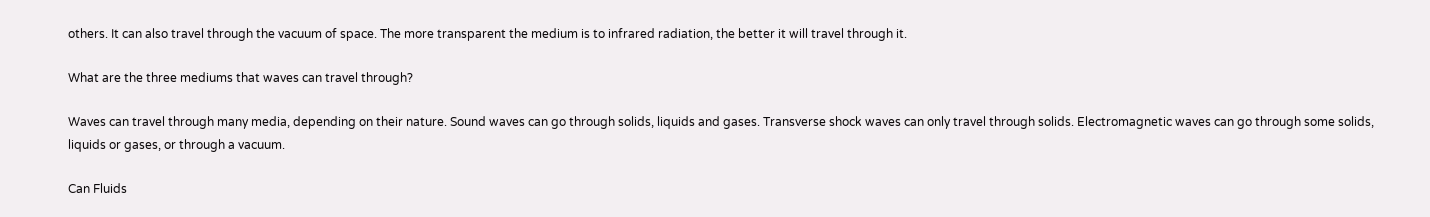others. It can also travel through the vacuum of space. The more transparent the medium is to infrared radiation, the better it will travel through it.

What are the three mediums that waves can travel through?

Waves can travel through many media, depending on their nature. Sound waves can go through solids, liquids and gases. Transverse shock waves can only travel through solids. Electromagnetic waves can go through some solids, liquids or gases, or through a vacuum.

Can Fluids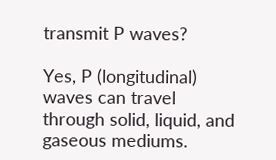transmit P waves?

Yes, P (longitudinal) waves can travel through solid, liquid, and gaseous mediums.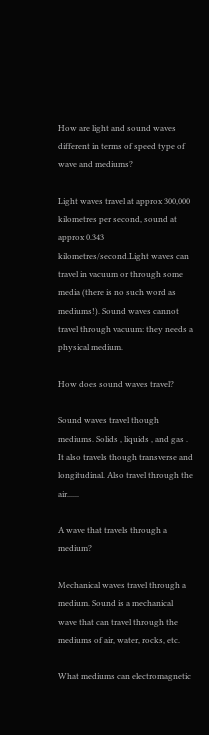How are light and sound waves different in terms of speed type of wave and mediums?

Light waves travel at approx 300,000 kilometres per second, sound at approx 0.343 kilometres/second.Light waves can travel in vacuum or through some media (there is no such word as mediums!). Sound waves cannot travel through vacuum: they needs a physical medium.

How does sound waves travel?

Sound waves travel though mediums. Solids , liquids , and gas . It also travels though transverse and longitudinal. Also travel through the air......

A wave that travels through a medium?

Mechanical waves travel through a medium. Sound is a mechanical wave that can travel through the mediums of air, water, rocks, etc.

What mediums can electromagnetic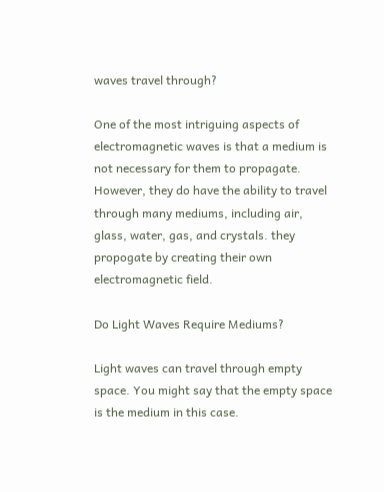waves travel through?

One of the most intriguing aspects of electromagnetic waves is that a medium is not necessary for them to propagate. However, they do have the ability to travel through many mediums, including air, glass, water, gas, and crystals. they propogate by creating their own electromagnetic field.

Do Light Waves Require Mediums?

Light waves can travel through empty space. You might say that the empty space is the medium in this case.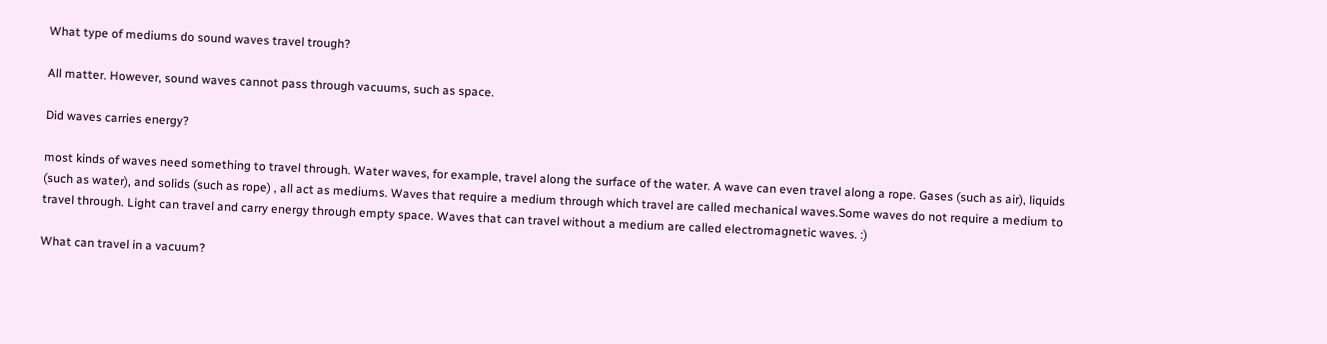What type of mediums do sound waves travel trough?

All matter. However, sound waves cannot pass through vacuums, such as space.

Did waves carries energy?

most kinds of waves need something to travel through. Water waves, for example, travel along the surface of the water. A wave can even travel along a rope. Gases (such as air), liquids (such as water), and solids (such as rope) , all act as mediums. Waves that require a medium through which travel are called mechanical waves.Some waves do not require a medium to travel through. Light can travel and carry energy through empty space. Waves that can travel without a medium are called electromagnetic waves. :)

What can travel in a vacuum?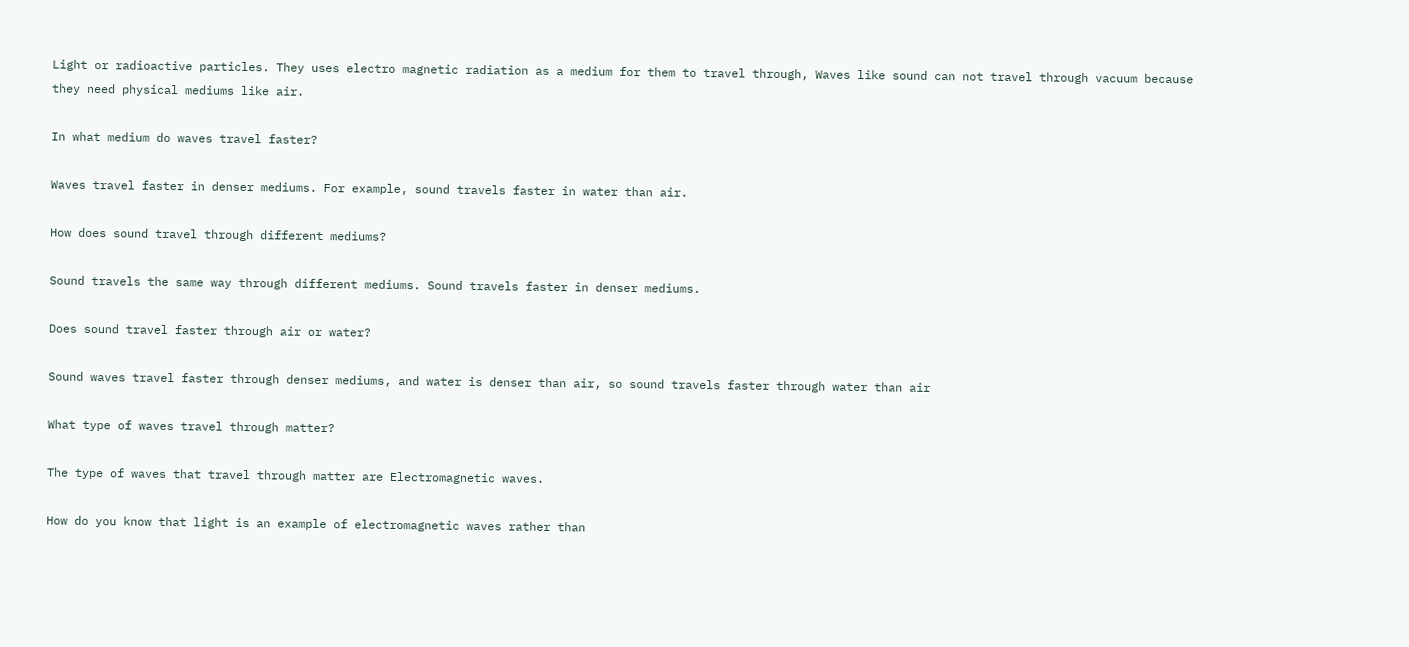Light or radioactive particles. They uses electro magnetic radiation as a medium for them to travel through, Waves like sound can not travel through vacuum because they need physical mediums like air.

In what medium do waves travel faster?

Waves travel faster in denser mediums. For example, sound travels faster in water than air.

How does sound travel through different mediums?

Sound travels the same way through different mediums. Sound travels faster in denser mediums.

Does sound travel faster through air or water?

Sound waves travel faster through denser mediums, and water is denser than air, so sound travels faster through water than air

What type of waves travel through matter?

The type of waves that travel through matter are Electromagnetic waves.

How do you know that light is an example of electromagnetic waves rather than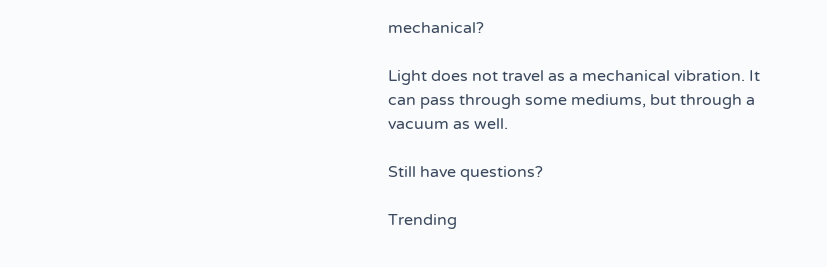mechanical?

Light does not travel as a mechanical vibration. It can pass through some mediums, but through a vacuum as well.

Still have questions?

Trending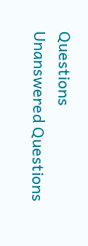Questions
Unanswered Questions